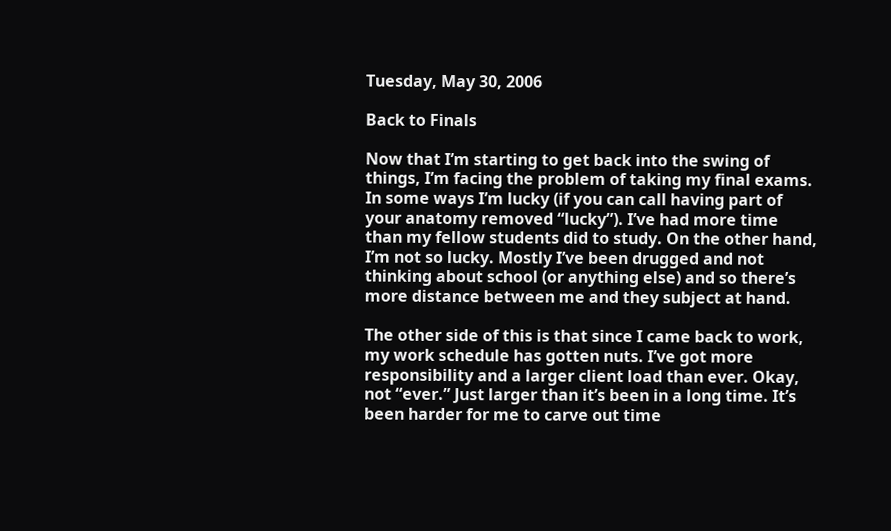Tuesday, May 30, 2006

Back to Finals

Now that I’m starting to get back into the swing of things, I’m facing the problem of taking my final exams. In some ways I’m lucky (if you can call having part of your anatomy removed “lucky”). I’ve had more time than my fellow students did to study. On the other hand, I’m not so lucky. Mostly I’ve been drugged and not thinking about school (or anything else) and so there’s more distance between me and they subject at hand.

The other side of this is that since I came back to work, my work schedule has gotten nuts. I’ve got more responsibility and a larger client load than ever. Okay, not “ever.” Just larger than it’s been in a long time. It’s been harder for me to carve out time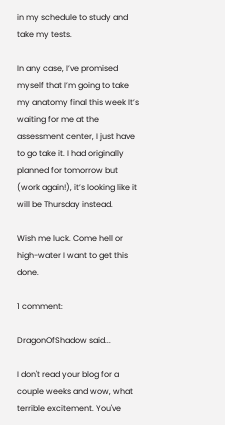in my schedule to study and take my tests.

In any case, I’ve promised myself that I’m going to take my anatomy final this week It’s waiting for me at the assessment center, I just have to go take it. I had originally planned for tomorrow but (work again!), it’s looking like it will be Thursday instead.

Wish me luck. Come hell or high-water I want to get this done.

1 comment:

DragonOfShadow said...

I don't read your blog for a couple weeks and wow, what terrible excitement. You've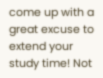come up with a great excuse to extend your study time! Not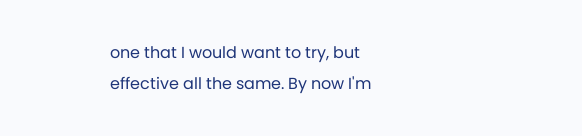one that I would want to try, but effective all the same. By now I'm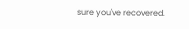sure you've recovered.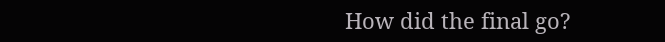How did the final go?